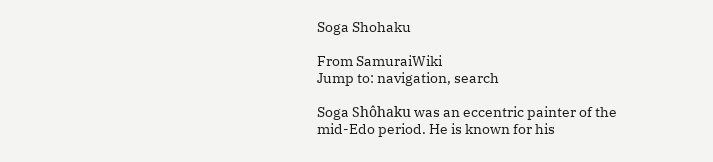Soga Shohaku

From SamuraiWiki
Jump to: navigation, search

Soga Shôhaku was an eccentric painter of the mid-Edo period. He is known for his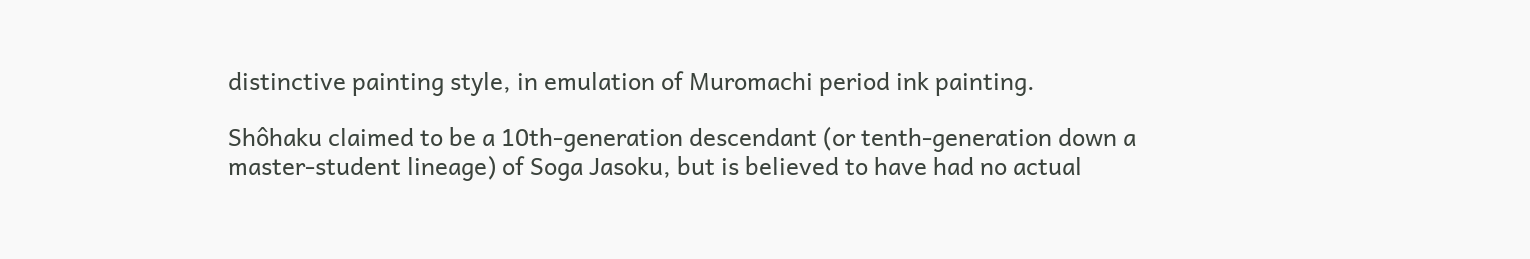distinctive painting style, in emulation of Muromachi period ink painting.

Shôhaku claimed to be a 10th-generation descendant (or tenth-generation down a master-student lineage) of Soga Jasoku, but is believed to have had no actual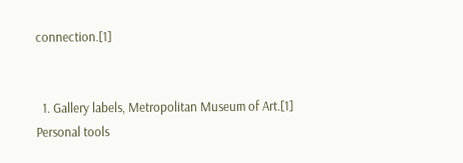connection.[1]


  1. Gallery labels, Metropolitan Museum of Art.[1]
Personal tools